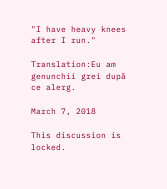"I have heavy knees after I run."

Translation:Eu am genunchii grei după ce alerg.

March 7, 2018

This discussion is locked.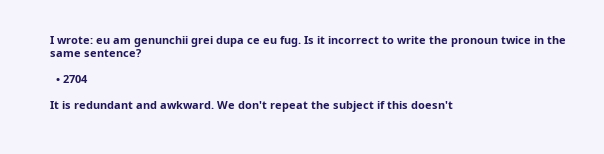I wrote: eu am genunchii grei dupa ce eu fug. Is it incorrect to write the pronoun twice in the same sentence?

  • 2704

It is redundant and awkward. We don't repeat the subject if this doesn't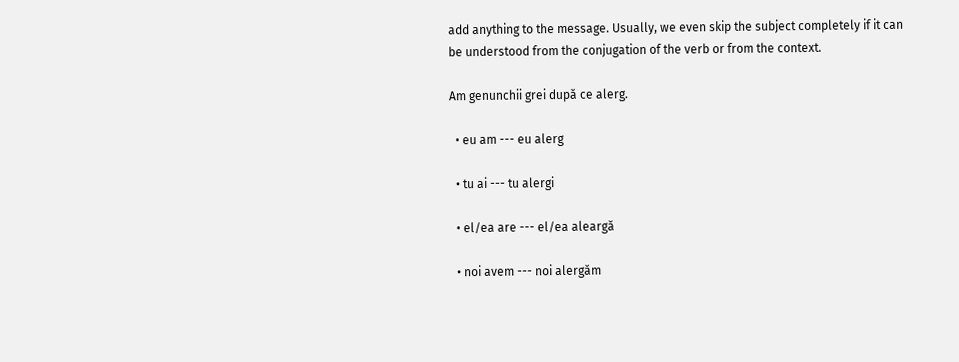add anything to the message. Usually, we even skip the subject completely if it can be understood from the conjugation of the verb or from the context.

Am genunchii grei după ce alerg.

  • eu am --- eu alerg

  • tu ai --- tu alergi

  • el/ea are --- el/ea aleargă

  • noi avem --- noi alergăm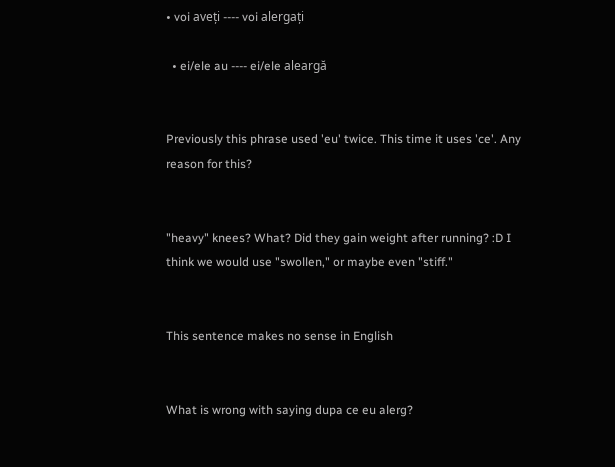• voi aveți ---- voi alergați

  • ei/ele au ---- ei/ele aleargă


Previously this phrase used 'eu' twice. This time it uses 'ce'. Any reason for this?


"heavy" knees? What? Did they gain weight after running? :D I think we would use "swollen," or maybe even "stiff."


This sentence makes no sense in English


What is wrong with saying dupa ce eu alerg?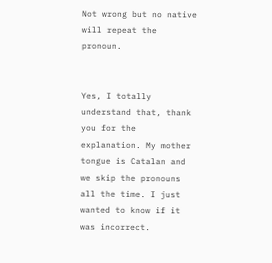Not wrong but no native will repeat the pronoun.


Yes, I totally understand that, thank you for the explanation. My mother tongue is Catalan and we skip the pronouns all the time. I just wanted to know if it was incorrect.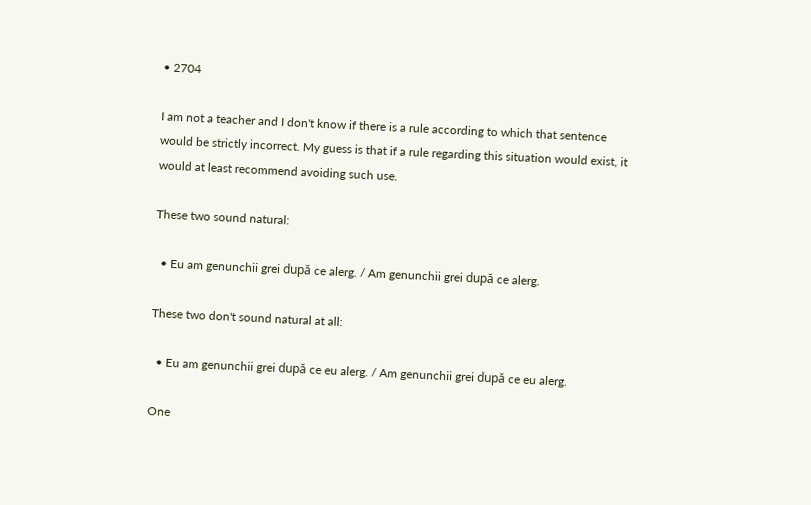• 2704

I am not a teacher and I don't know if there is a rule according to which that sentence would be strictly incorrect. My guess is that if a rule regarding this situation would exist, it would at least recommend avoiding such use.

These two sound natural:

  • Eu am genunchii grei după ce alerg. / Am genunchii grei după ce alerg.

These two don't sound natural at all:

  • Eu am genunchii grei după ce eu alerg. / Am genunchii grei după ce eu alerg.

One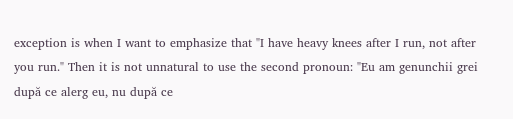exception is when I want to emphasize that "I have heavy knees after I run, not after you run." Then it is not unnatural to use the second pronoun: "Eu am genunchii grei după ce alerg eu, nu după ce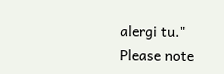alergi tu." Please note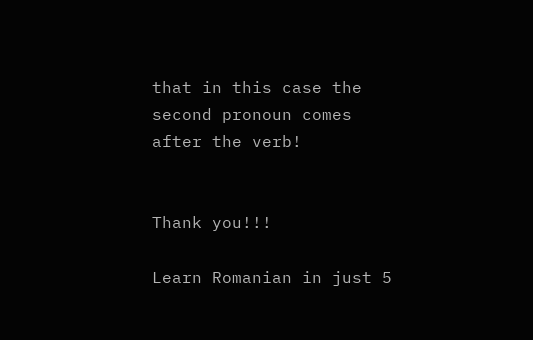that in this case the second pronoun comes after the verb!


Thank you!!!

Learn Romanian in just 5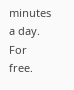minutes a day. For free.